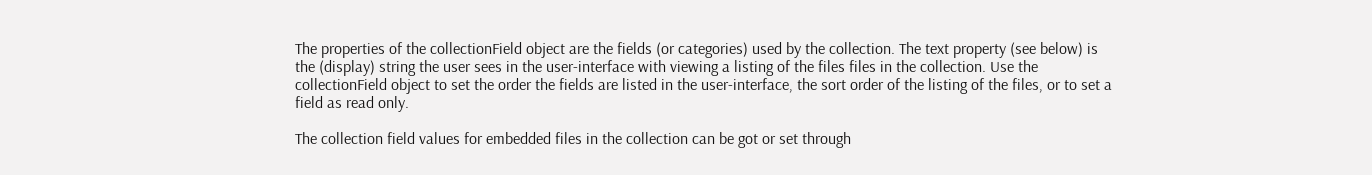The properties of the collectionField object are the fields (or categories) used by the collection. The text property (see below) is the (display) string the user sees in the user-interface with viewing a listing of the files files in the collection. Use the collectionField object to set the order the fields are listed in the user-interface, the sort order of the listing of the files, or to set a field as read only.

The collection field values for embedded files in the collection can be got or set through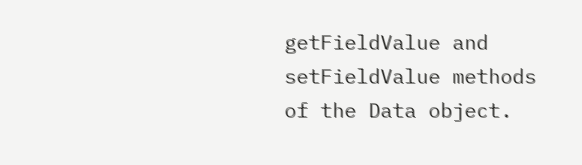getFieldValue and setFieldValue methods of the Data object.